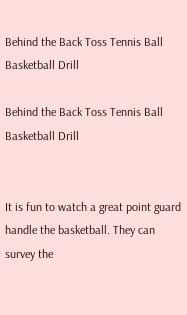Behind the Back Toss Tennis Ball Basketball Drill

Behind the Back Toss Tennis Ball Basketball Drill


It is fun to watch a great point guard handle the basketball. They can survey the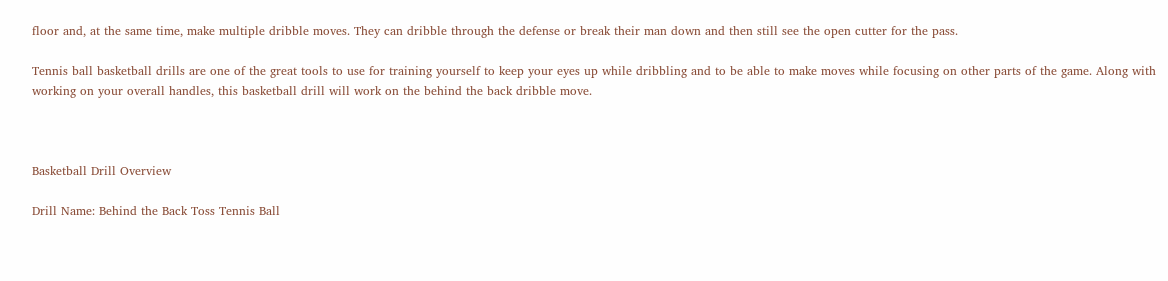floor and, at the same time, make multiple dribble moves. They can dribble through the defense or break their man down and then still see the open cutter for the pass.

Tennis ball basketball drills are one of the great tools to use for training yourself to keep your eyes up while dribbling and to be able to make moves while focusing on other parts of the game. Along with working on your overall handles, this basketball drill will work on the behind the back dribble move.



Basketball Drill Overview

Drill Name: Behind the Back Toss Tennis Ball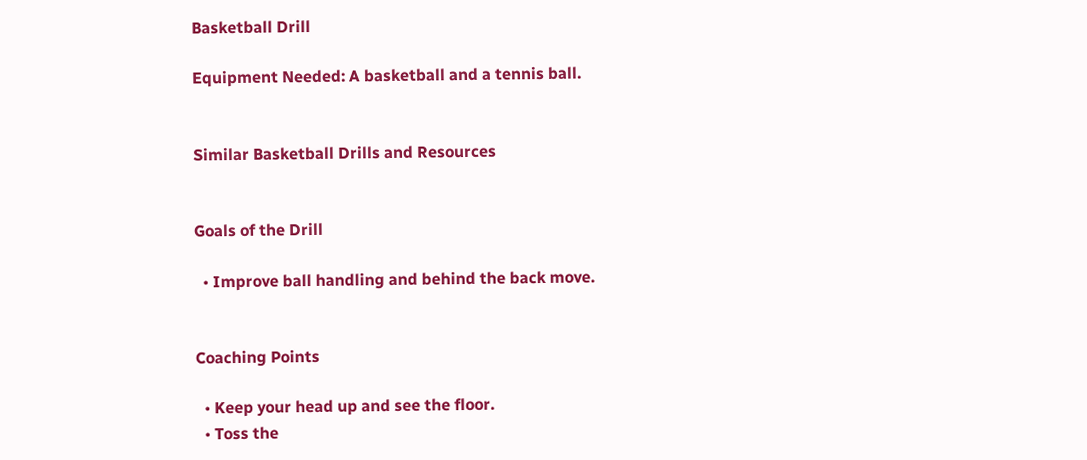Basketball Drill

Equipment Needed: A basketball and a tennis ball.


Similar Basketball Drills and Resources


Goals of the Drill

  • Improve ball handling and behind the back move.


Coaching Points

  • Keep your head up and see the floor.
  • Toss the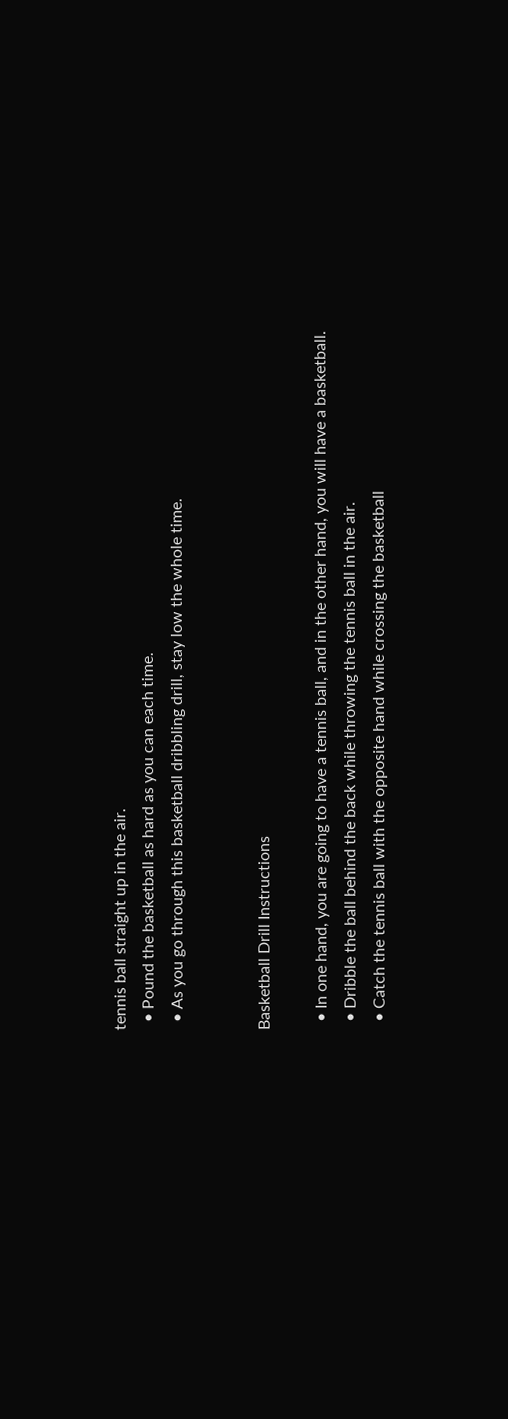tennis ball straight up in the air.
  • Pound the basketball as hard as you can each time.
  • As you go through this basketball dribbling drill, stay low the whole time.


Basketball Drill Instructions

  • In one hand, you are going to have a tennis ball, and in the other hand, you will have a basketball.
  • Dribble the ball behind the back while throwing the tennis ball in the air.
  • Catch the tennis ball with the opposite hand while crossing the basketball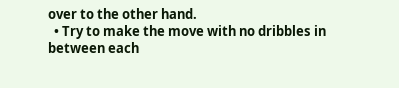over to the other hand.
  • Try to make the move with no dribbles in between each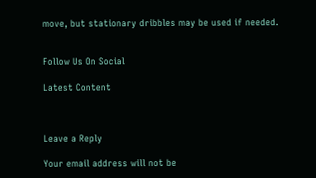move, but stationary dribbles may be used if needed.


Follow Us On Social

Latest Content



Leave a Reply

Your email address will not be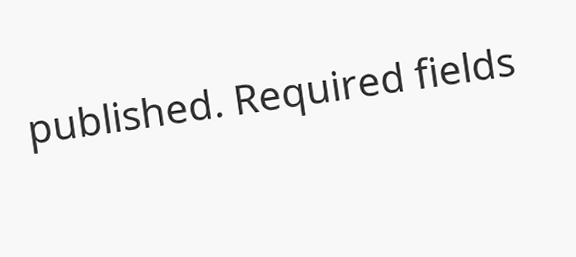published. Required fields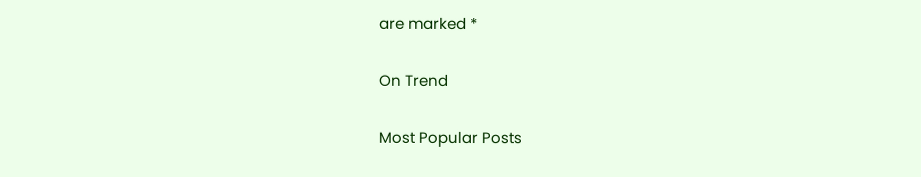are marked *

On Trend

Most Popular Posts